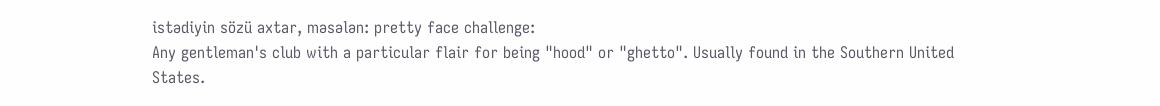istədiyin sözü axtar, məsələn: pretty face challenge:
Any gentleman's club with a particular flair for being "hood" or "ghetto". Usually found in the Southern United States.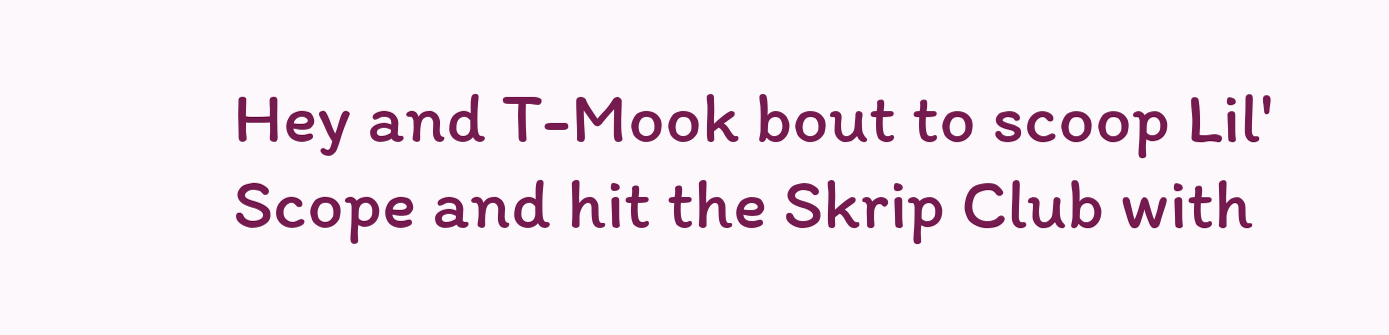Hey and T-Mook bout to scoop Lil' Scope and hit the Skrip Club with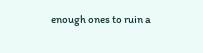enough ones to ruin a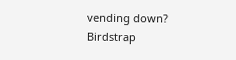vending down?
Birdstrap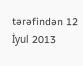tərəfindən 12 İyul 2013